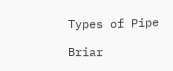Types of Pipe

Briar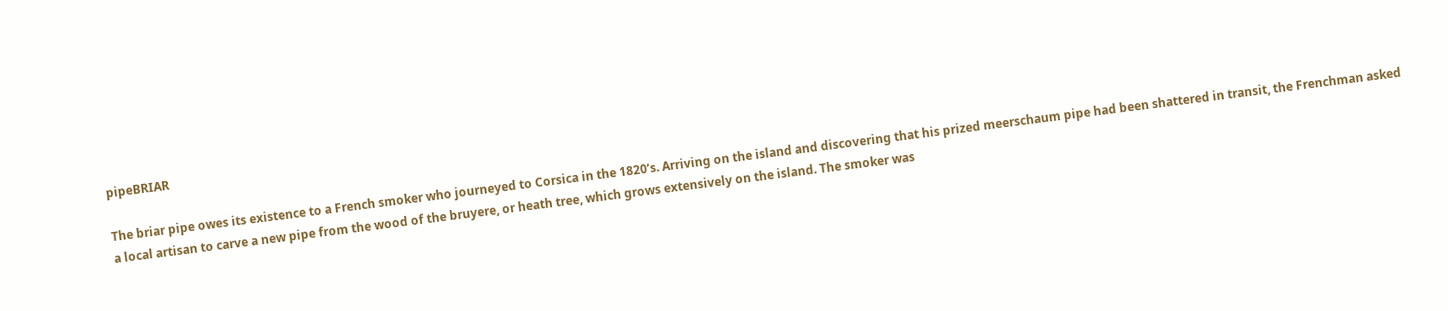pipeBRIAR

The briar pipe owes its existence to a French smoker who journeyed to Corsica in the 1820’s. Arriving on the island and discovering that his prized meerschaum pipe had been shattered in transit, the Frenchman asked a local artisan to carve a new pipe from the wood of the bruyere, or heath tree, which grows extensively on the island. The smoker was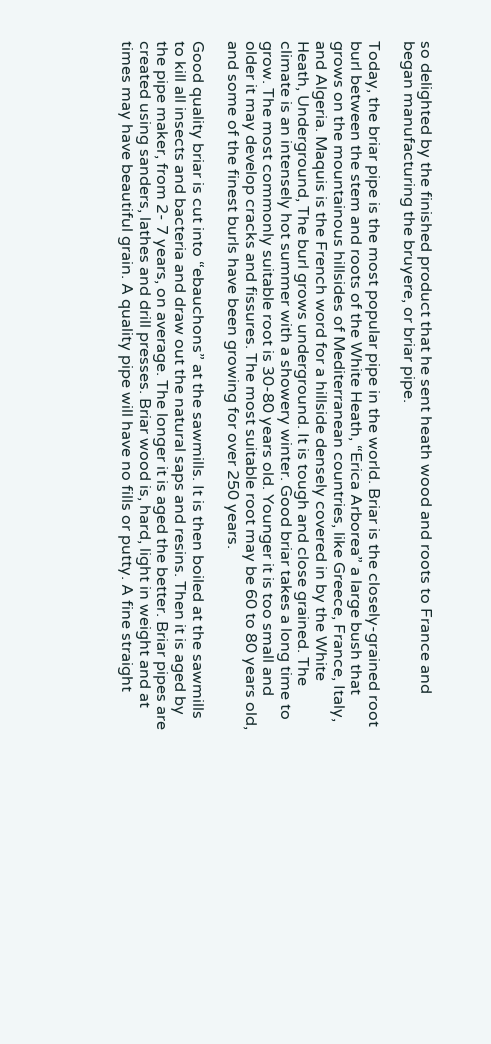so delighted by the finished product that he sent heath wood and roots to France and began manufacturing the bruyere, or briar pipe.

Today, the briar pipe is the most popular pipe in the world. Briar is the closely-grained root burl between the stem and roots of the White Heath, “Erica Arborea” a large bush that grows on the mountainous hillsides of Mediterranean countries, like Greece, France, Italy, and Algeria. Maquis is the French word for a hillside densely covered in by the White Heath, Underground, The burl grows underground. It is tough and close grained. The climate is an intensely hot summer with a showery winter. Good briar takes a long time to grow. The most commonly suitable root is 30-80 years old. Younger it is too small and older it may develop cracks and fissures. The most suitable root may be 60 to 80 years old, and some of the finest burls have been growing for over 250 years.

Good quality briar is cut into “ebauchons” at the sawmills. It is then boiled at the sawmills to kill all insects and bacteria and draw out the natural saps and resins. Then it is aged by the pipe maker, from 2- 7 years, on average. The longer it is aged the better. Briar pipes are created using sanders, lathes and drill presses. Briar wood is, hard, light in weight and at times may have beautiful grain. A quality pipe will have no fills or putty. A fine straight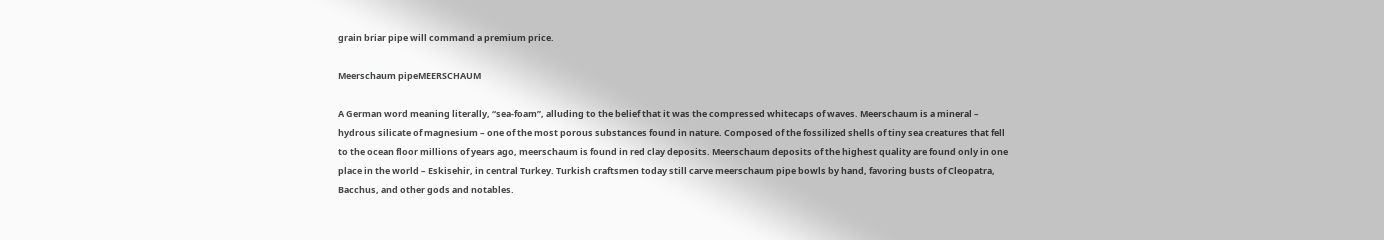grain briar pipe will command a premium price.

Meerschaum pipeMEERSCHAUM

A German word meaning literally, “sea-foam”, alluding to the belief that it was the compressed whitecaps of waves. Meerschaum is a mineral – hydrous silicate of magnesium – one of the most porous substances found in nature. Composed of the fossilized shells of tiny sea creatures that fell to the ocean floor millions of years ago, meerschaum is found in red clay deposits. Meerschaum deposits of the highest quality are found only in one place in the world – Eskisehir, in central Turkey. Turkish craftsmen today still carve meerschaum pipe bowls by hand, favoring busts of Cleopatra, Bacchus, and other gods and notables.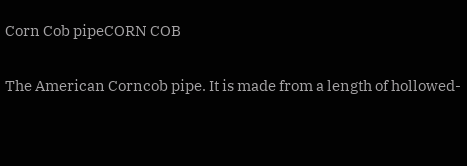Corn Cob pipeCORN COB

The American Corncob pipe. It is made from a length of hollowed-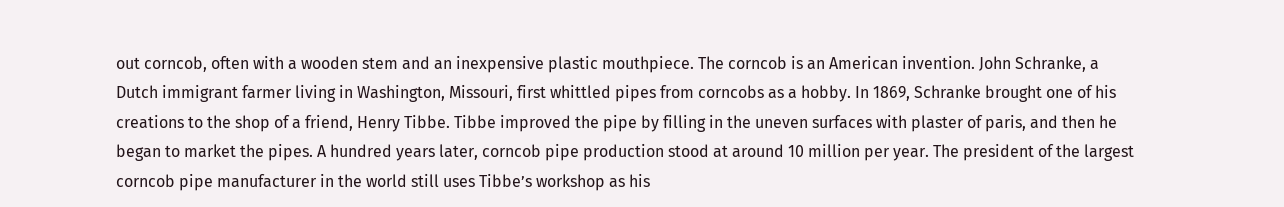out corncob, often with a wooden stem and an inexpensive plastic mouthpiece. The corncob is an American invention. John Schranke, a Dutch immigrant farmer living in Washington, Missouri, first whittled pipes from corncobs as a hobby. In 1869, Schranke brought one of his creations to the shop of a friend, Henry Tibbe. Tibbe improved the pipe by filling in the uneven surfaces with plaster of paris, and then he began to market the pipes. A hundred years later, corncob pipe production stood at around 10 million per year. The president of the largest corncob pipe manufacturer in the world still uses Tibbe’s workshop as his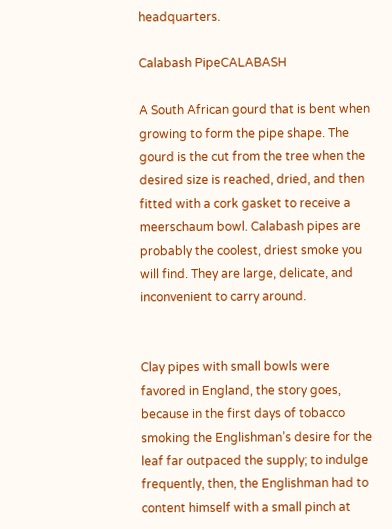headquarters.

Calabash PipeCALABASH

A South African gourd that is bent when growing to form the pipe shape. The gourd is the cut from the tree when the desired size is reached, dried, and then fitted with a cork gasket to receive a meerschaum bowl. Calabash pipes are probably the coolest, driest smoke you will find. They are large, delicate, and inconvenient to carry around.


Clay pipes with small bowls were favored in England, the story goes, because in the first days of tobacco smoking the Englishman’s desire for the leaf far outpaced the supply; to indulge frequently, then, the Englishman had to content himself with a small pinch at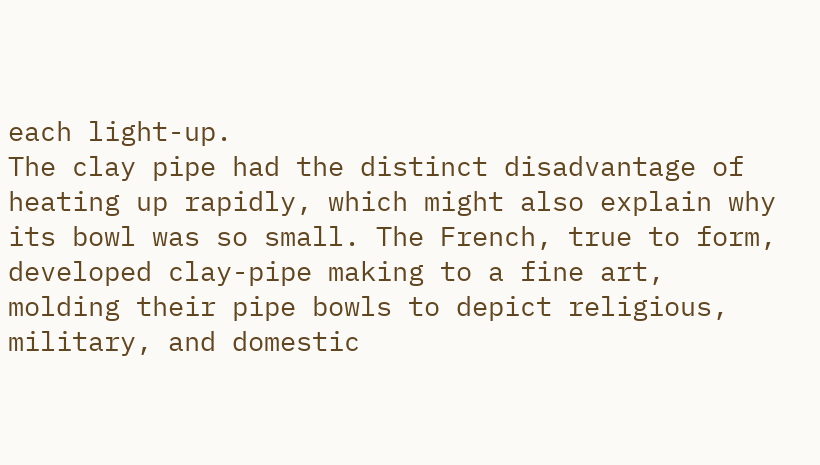each light-up.
The clay pipe had the distinct disadvantage of heating up rapidly, which might also explain why its bowl was so small. The French, true to form, developed clay-pipe making to a fine art, molding their pipe bowls to depict religious, military, and domestic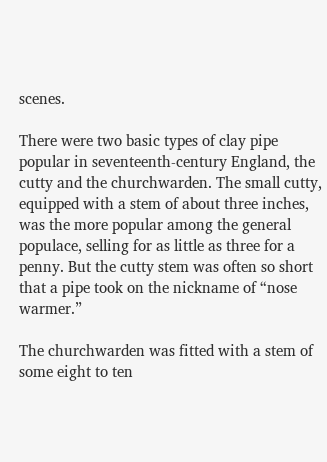scenes.

There were two basic types of clay pipe popular in seventeenth-century England, the cutty and the churchwarden. The small cutty, equipped with a stem of about three inches, was the more popular among the general populace, selling for as little as three for a penny. But the cutty stem was often so short that a pipe took on the nickname of “nose warmer.”

The churchwarden was fitted with a stem of some eight to ten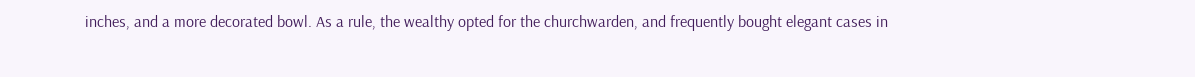inches, and a more decorated bowl. As a rule, the wealthy opted for the churchwarden, and frequently bought elegant cases in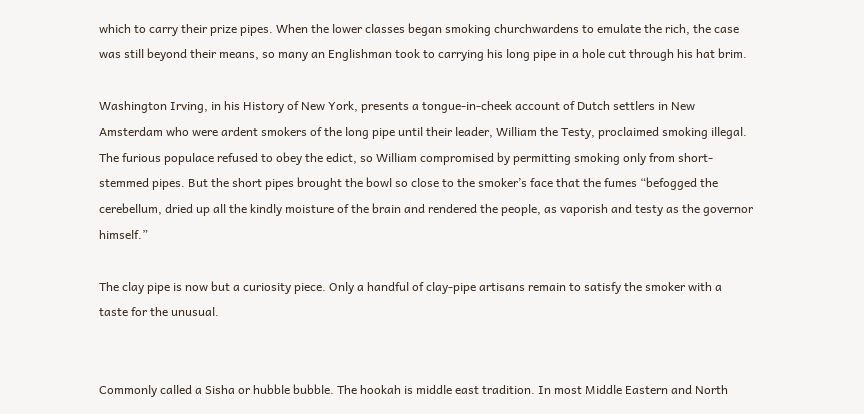which to carry their prize pipes. When the lower classes began smoking churchwardens to emulate the rich, the case was still beyond their means, so many an Englishman took to carrying his long pipe in a hole cut through his hat brim.

Washington Irving, in his History of New York, presents a tongue-in-cheek account of Dutch settlers in New Amsterdam who were ardent smokers of the long pipe until their leader, William the Testy, proclaimed smoking illegal. The furious populace refused to obey the edict, so William compromised by permitting smoking only from short-stemmed pipes. But the short pipes brought the bowl so close to the smoker’s face that the fumes “befogged the cerebellum, dried up all the kindly moisture of the brain and rendered the people, as vaporish and testy as the governor himself.”

The clay pipe is now but a curiosity piece. Only a handful of clay-pipe artisans remain to satisfy the smoker with a taste for the unusual.


Commonly called a Sisha or hubble bubble. The hookah is middle east tradition. In most Middle Eastern and North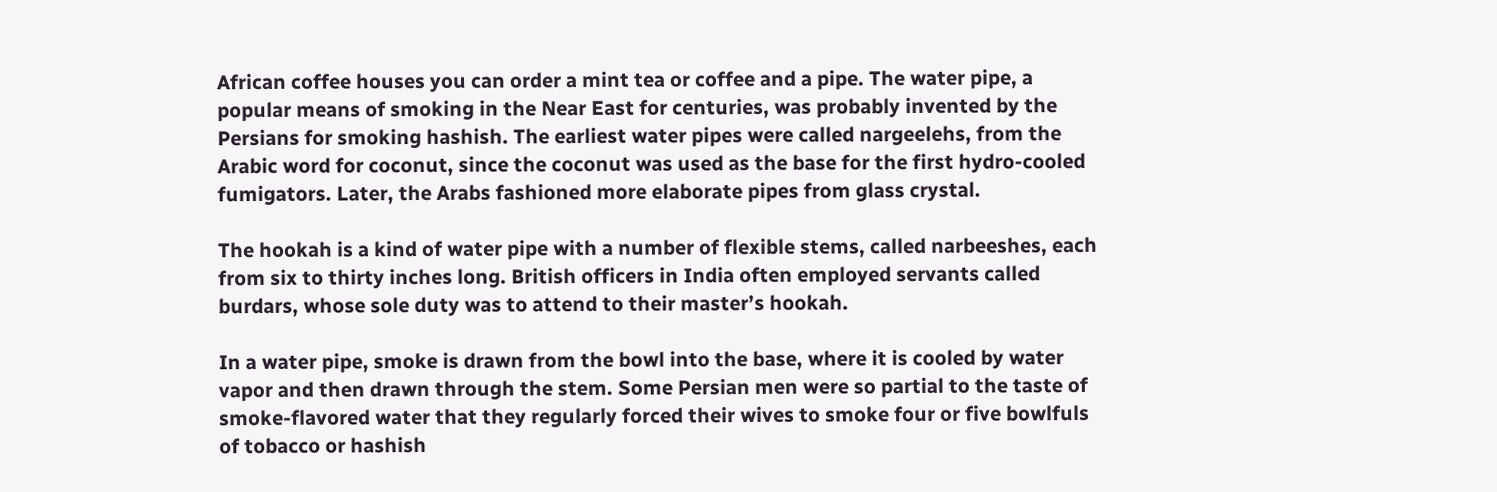African coffee houses you can order a mint tea or coffee and a pipe. The water pipe, a popular means of smoking in the Near East for centuries, was probably invented by the Persians for smoking hashish. The earliest water pipes were called nargeelehs, from the Arabic word for coconut, since the coconut was used as the base for the first hydro-cooled fumigators. Later, the Arabs fashioned more elaborate pipes from glass crystal.

The hookah is a kind of water pipe with a number of flexible stems, called narbeeshes, each from six to thirty inches long. British officers in India often employed servants called burdars, whose sole duty was to attend to their master’s hookah.

In a water pipe, smoke is drawn from the bowl into the base, where it is cooled by water vapor and then drawn through the stem. Some Persian men were so partial to the taste of smoke-flavored water that they regularly forced their wives to smoke four or five bowlfuls of tobacco or hashish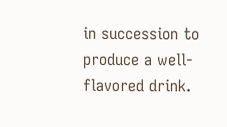in succession to produce a well-flavored drink.